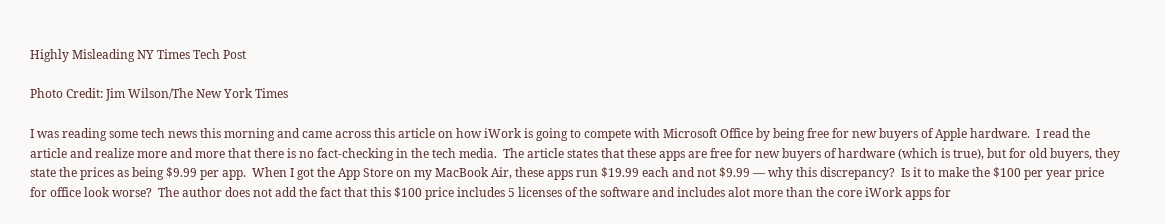Highly Misleading NY Times Tech Post

Photo Credit: Jim Wilson/The New York Times

I was reading some tech news this morning and came across this article on how iWork is going to compete with Microsoft Office by being free for new buyers of Apple hardware.  I read the article and realize more and more that there is no fact-checking in the tech media.  The article states that these apps are free for new buyers of hardware (which is true), but for old buyers, they state the prices as being $9.99 per app.  When I got the App Store on my MacBook Air, these apps run $19.99 each and not $9.99 — why this discrepancy?  Is it to make the $100 per year price for office look worse?  The author does not add the fact that this $100 price includes 5 licenses of the software and includes alot more than the core iWork apps for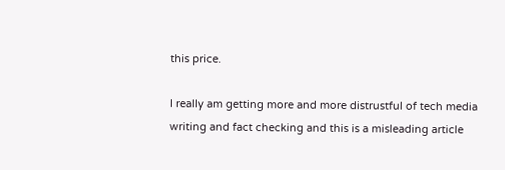this price.

I really am getting more and more distrustful of tech media writing and fact checking and this is a misleading article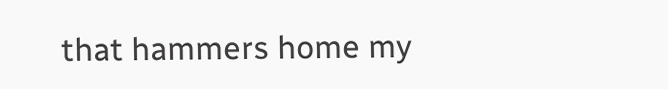that hammers home my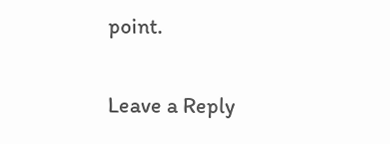point.

Leave a Reply